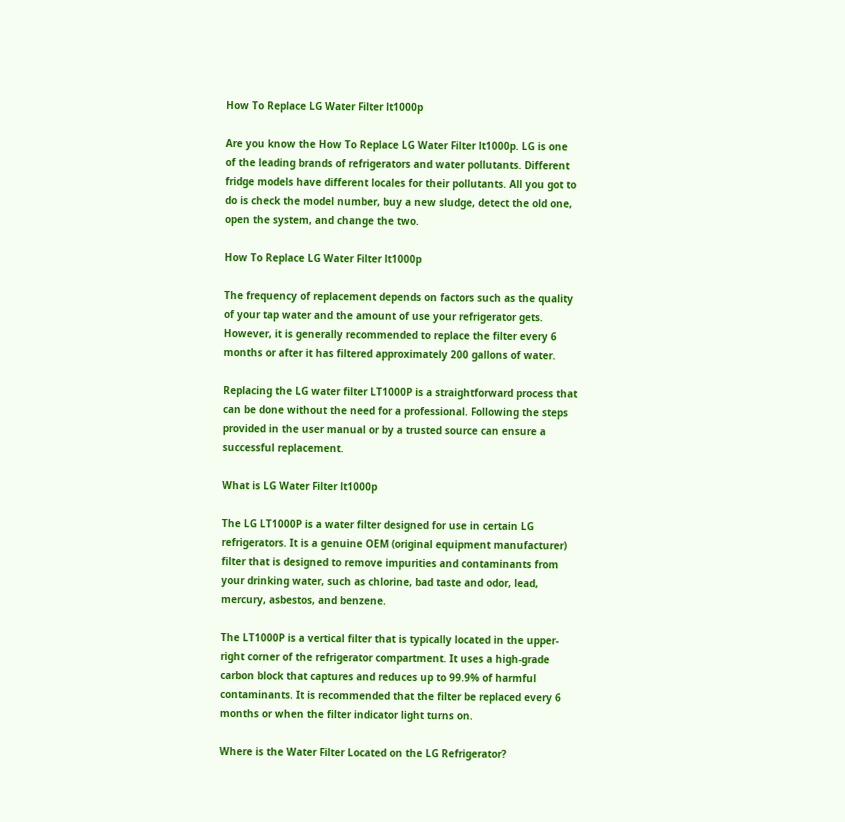How To Replace LG Water Filter lt1000p

Are you know the How To Replace LG Water Filter lt1000p. LG is one of the leading brands of refrigerators and water pollutants. Different fridge models have different locales for their pollutants. All you got to do is check the model number, buy a new sludge, detect the old one, open the system, and change the two.

How To Replace LG Water Filter lt1000p

The frequency of replacement depends on factors such as the quality of your tap water and the amount of use your refrigerator gets. However, it is generally recommended to replace the filter every 6 months or after it has filtered approximately 200 gallons of water.

Replacing the LG water filter LT1000P is a straightforward process that can be done without the need for a professional. Following the steps provided in the user manual or by a trusted source can ensure a successful replacement.

What is LG Water Filter lt1000p

The LG LT1000P is a water filter designed for use in certain LG refrigerators. It is a genuine OEM (original equipment manufacturer) filter that is designed to remove impurities and contaminants from your drinking water, such as chlorine, bad taste and odor, lead, mercury, asbestos, and benzene.

The LT1000P is a vertical filter that is typically located in the upper-right corner of the refrigerator compartment. It uses a high-grade carbon block that captures and reduces up to 99.9% of harmful contaminants. It is recommended that the filter be replaced every 6 months or when the filter indicator light turns on.

Where is the Water Filter Located on the LG Refrigerator?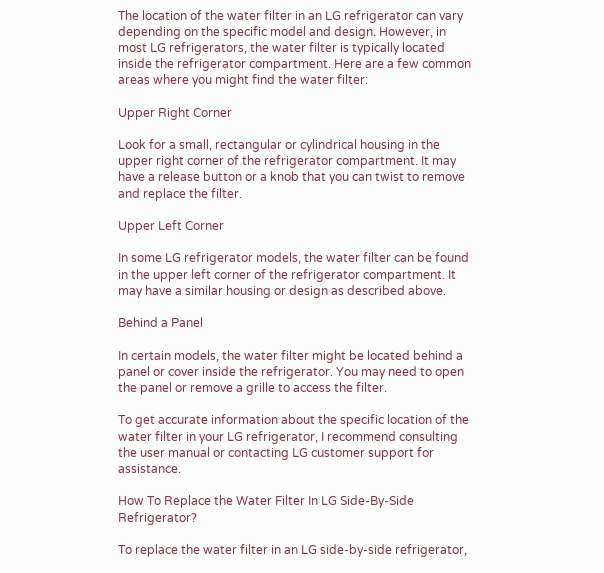The location of the water filter in an LG refrigerator can vary depending on the specific model and design. However, in most LG refrigerators, the water filter is typically located inside the refrigerator compartment. Here are a few common areas where you might find the water filter:

Upper Right Corner

Look for a small, rectangular or cylindrical housing in the upper right corner of the refrigerator compartment. It may have a release button or a knob that you can twist to remove and replace the filter.

Upper Left Corner

In some LG refrigerator models, the water filter can be found in the upper left corner of the refrigerator compartment. It may have a similar housing or design as described above.

Behind a Panel

In certain models, the water filter might be located behind a panel or cover inside the refrigerator. You may need to open the panel or remove a grille to access the filter.

To get accurate information about the specific location of the water filter in your LG refrigerator, I recommend consulting the user manual or contacting LG customer support for assistance.

How To Replace the Water Filter In LG Side-By-Side Refrigerator?

To replace the water filter in an LG side-by-side refrigerator,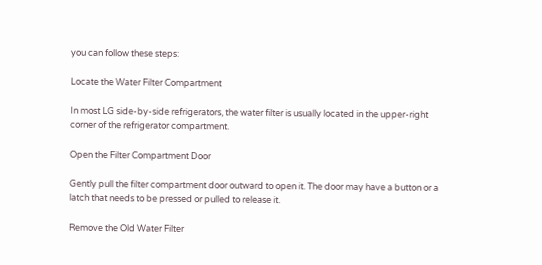you can follow these steps:

Locate the Water Filter Compartment

In most LG side-by-side refrigerators, the water filter is usually located in the upper-right corner of the refrigerator compartment.

Open the Filter Compartment Door

Gently pull the filter compartment door outward to open it. The door may have a button or a latch that needs to be pressed or pulled to release it.

Remove the Old Water Filter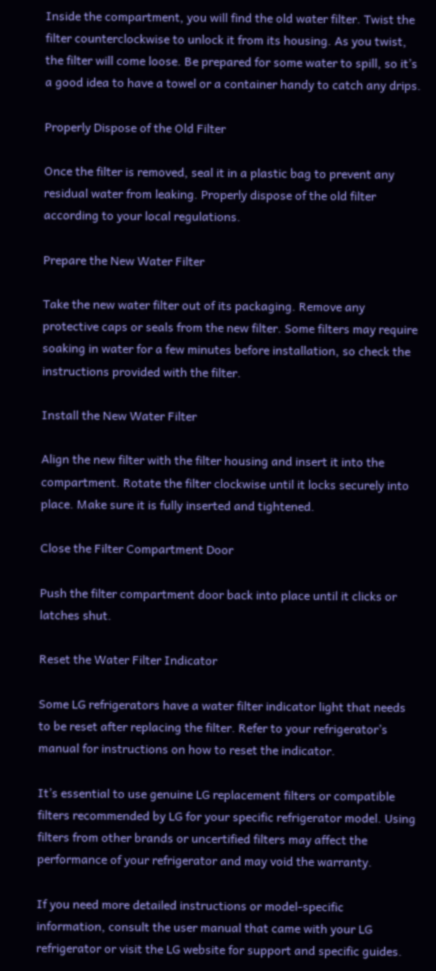Inside the compartment, you will find the old water filter. Twist the filter counterclockwise to unlock it from its housing. As you twist, the filter will come loose. Be prepared for some water to spill, so it’s a good idea to have a towel or a container handy to catch any drips.

Properly Dispose of the Old Filter

Once the filter is removed, seal it in a plastic bag to prevent any residual water from leaking. Properly dispose of the old filter according to your local regulations.

Prepare the New Water Filter

Take the new water filter out of its packaging. Remove any protective caps or seals from the new filter. Some filters may require soaking in water for a few minutes before installation, so check the instructions provided with the filter.

Install the New Water Filter

Align the new filter with the filter housing and insert it into the compartment. Rotate the filter clockwise until it locks securely into place. Make sure it is fully inserted and tightened.

Close the Filter Compartment Door

Push the filter compartment door back into place until it clicks or latches shut.

Reset the Water Filter Indicator

Some LG refrigerators have a water filter indicator light that needs to be reset after replacing the filter. Refer to your refrigerator’s manual for instructions on how to reset the indicator.

It’s essential to use genuine LG replacement filters or compatible filters recommended by LG for your specific refrigerator model. Using filters from other brands or uncertified filters may affect the performance of your refrigerator and may void the warranty.

If you need more detailed instructions or model-specific information, consult the user manual that came with your LG refrigerator or visit the LG website for support and specific guides.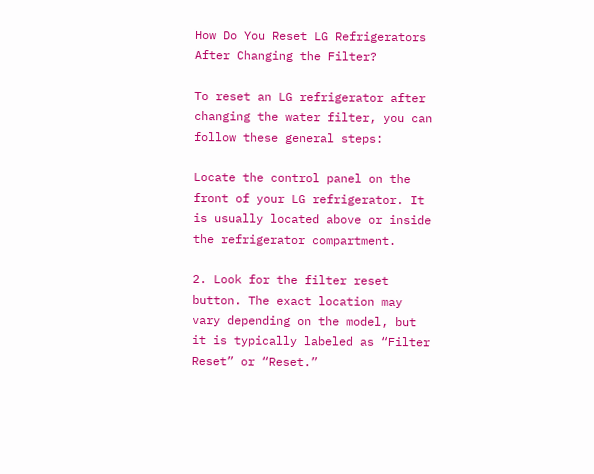How Do You Reset LG Refrigerators After Changing the Filter?

To reset an LG refrigerator after changing the water filter, you can follow these general steps:

Locate the control panel on the front of your LG refrigerator. It is usually located above or inside the refrigerator compartment.

2. Look for the filter reset button. The exact location may vary depending on the model, but it is typically labeled as “Filter Reset” or “Reset.”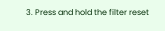3. Press and hold the filter reset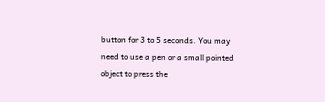button for 3 to 5 seconds. You may need to use a pen or a small pointed object to press the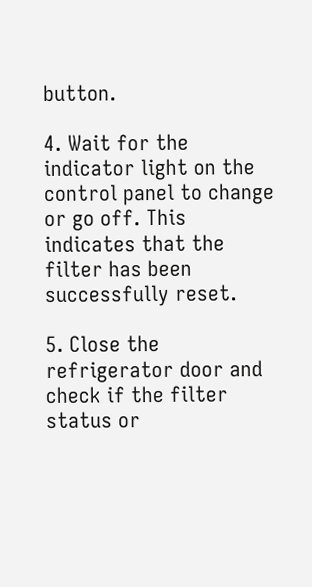button.

4. Wait for the indicator light on the control panel to change or go off. This indicates that the filter has been successfully reset.

5. Close the refrigerator door and check if the filter status or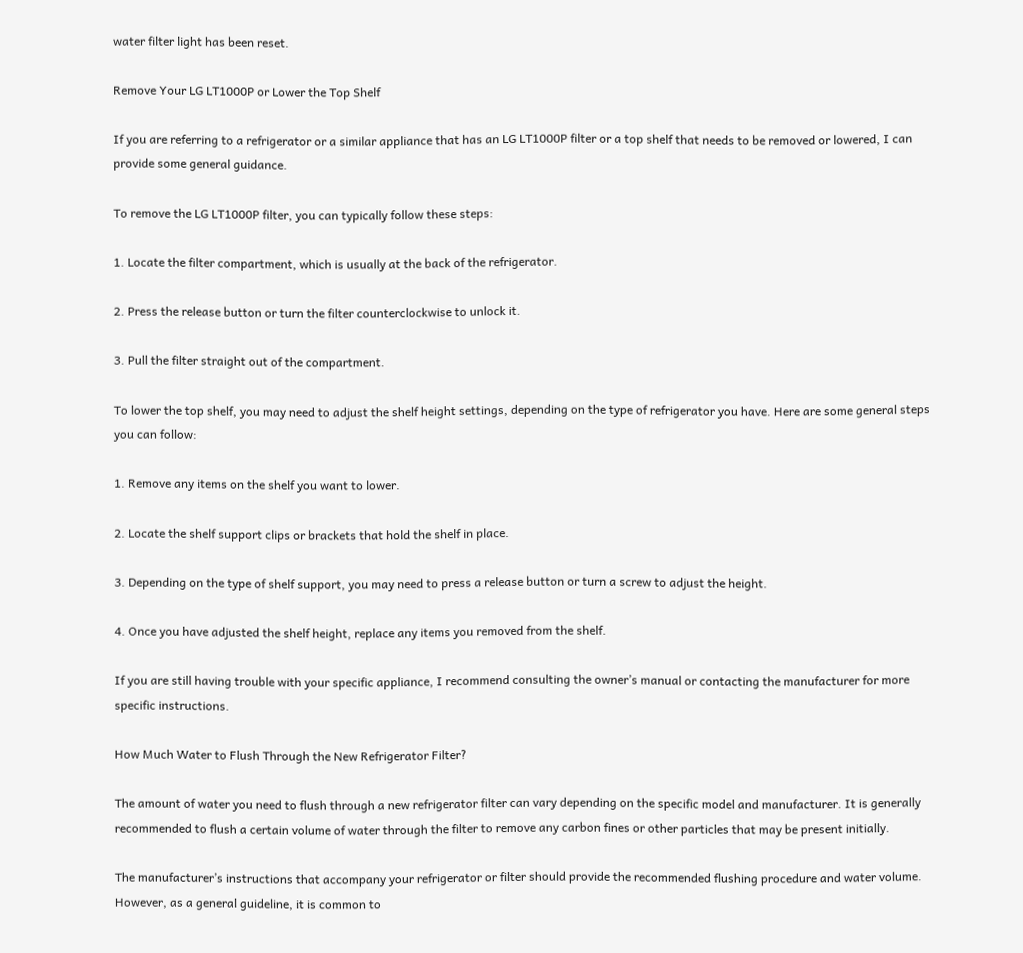water filter light has been reset.

Remove Your LG LT1000P or Lower the Top Shelf

If you are referring to a refrigerator or a similar appliance that has an LG LT1000P filter or a top shelf that needs to be removed or lowered, I can provide some general guidance.

To remove the LG LT1000P filter, you can typically follow these steps:

1. Locate the filter compartment, which is usually at the back of the refrigerator.

2. Press the release button or turn the filter counterclockwise to unlock it.

3. Pull the filter straight out of the compartment.

To lower the top shelf, you may need to adjust the shelf height settings, depending on the type of refrigerator you have. Here are some general steps you can follow:

1. Remove any items on the shelf you want to lower.

2. Locate the shelf support clips or brackets that hold the shelf in place.

3. Depending on the type of shelf support, you may need to press a release button or turn a screw to adjust the height.

4. Once you have adjusted the shelf height, replace any items you removed from the shelf.

If you are still having trouble with your specific appliance, I recommend consulting the owner’s manual or contacting the manufacturer for more specific instructions.

How Much Water to Flush Through the New Refrigerator Filter?

The amount of water you need to flush through a new refrigerator filter can vary depending on the specific model and manufacturer. It is generally recommended to flush a certain volume of water through the filter to remove any carbon fines or other particles that may be present initially.

The manufacturer’s instructions that accompany your refrigerator or filter should provide the recommended flushing procedure and water volume. However, as a general guideline, it is common to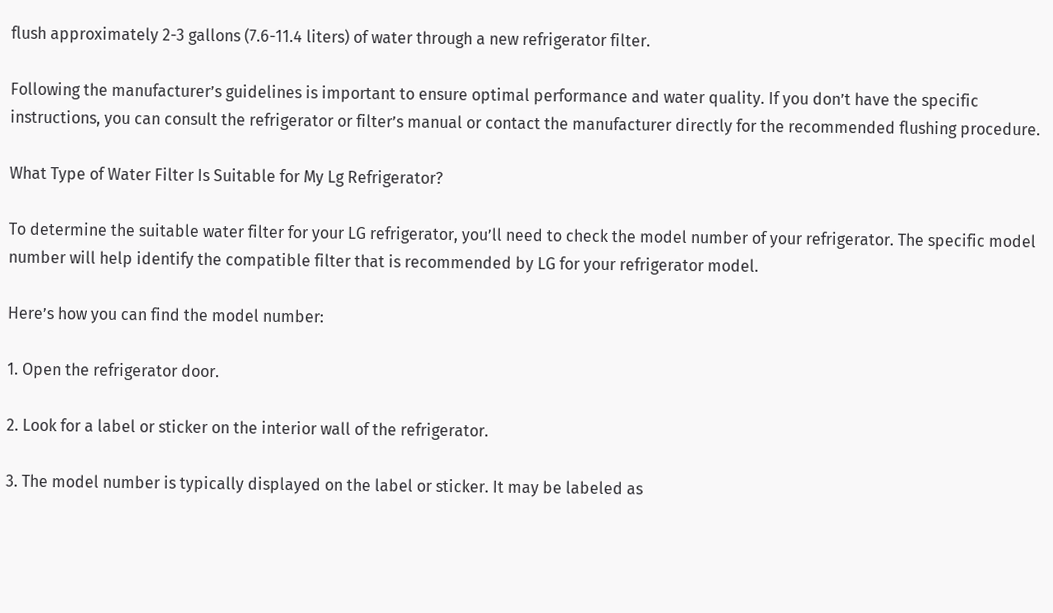flush approximately 2-3 gallons (7.6-11.4 liters) of water through a new refrigerator filter.

Following the manufacturer’s guidelines is important to ensure optimal performance and water quality. If you don’t have the specific instructions, you can consult the refrigerator or filter’s manual or contact the manufacturer directly for the recommended flushing procedure.

What Type of Water Filter Is Suitable for My Lg Refrigerator?

To determine the suitable water filter for your LG refrigerator, you’ll need to check the model number of your refrigerator. The specific model number will help identify the compatible filter that is recommended by LG for your refrigerator model.

Here’s how you can find the model number:

1. Open the refrigerator door.

2. Look for a label or sticker on the interior wall of the refrigerator.

3. The model number is typically displayed on the label or sticker. It may be labeled as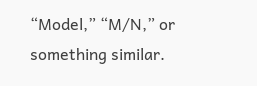“Model,” “M/N,” or something similar.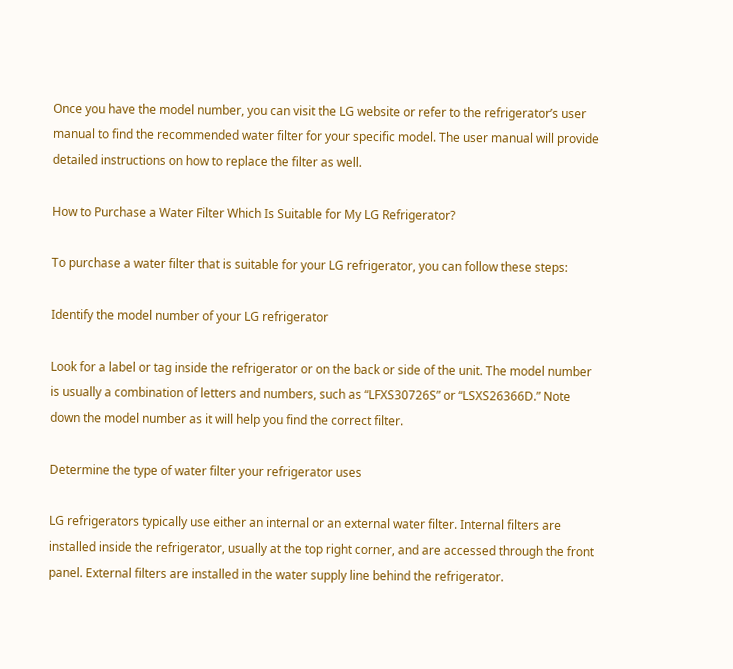Once you have the model number, you can visit the LG website or refer to the refrigerator’s user manual to find the recommended water filter for your specific model. The user manual will provide detailed instructions on how to replace the filter as well.

How to Purchase a Water Filter Which Is Suitable for My LG Refrigerator?

To purchase a water filter that is suitable for your LG refrigerator, you can follow these steps:

Identify the model number of your LG refrigerator

Look for a label or tag inside the refrigerator or on the back or side of the unit. The model number is usually a combination of letters and numbers, such as “LFXS30726S” or “LSXS26366D.” Note down the model number as it will help you find the correct filter.

Determine the type of water filter your refrigerator uses

LG refrigerators typically use either an internal or an external water filter. Internal filters are installed inside the refrigerator, usually at the top right corner, and are accessed through the front panel. External filters are installed in the water supply line behind the refrigerator.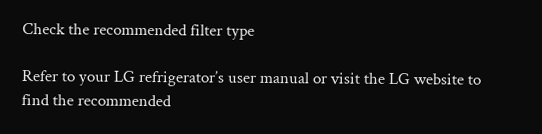Check the recommended filter type

Refer to your LG refrigerator’s user manual or visit the LG website to find the recommended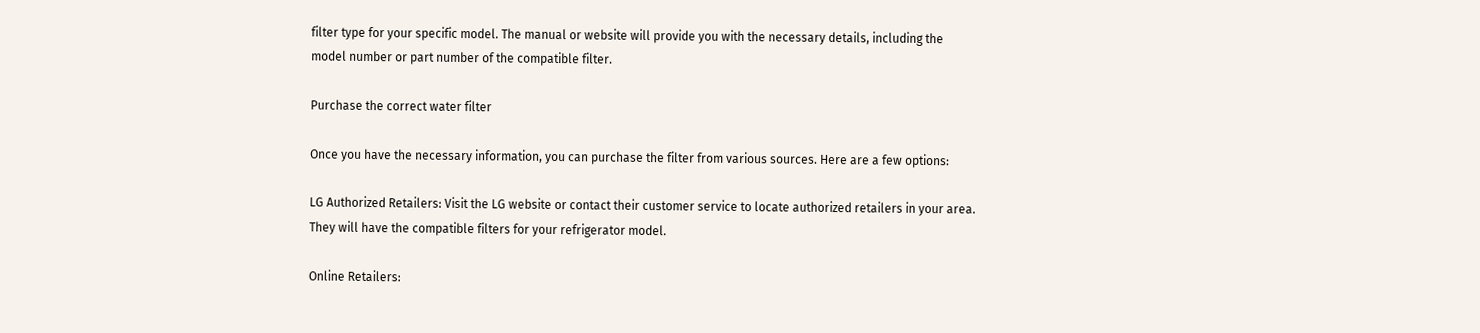filter type for your specific model. The manual or website will provide you with the necessary details, including the model number or part number of the compatible filter.

Purchase the correct water filter

Once you have the necessary information, you can purchase the filter from various sources. Here are a few options:

LG Authorized Retailers: Visit the LG website or contact their customer service to locate authorized retailers in your area. They will have the compatible filters for your refrigerator model.

Online Retailers: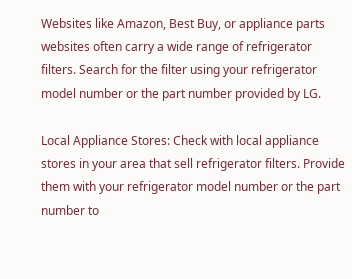Websites like Amazon, Best Buy, or appliance parts websites often carry a wide range of refrigerator filters. Search for the filter using your refrigerator model number or the part number provided by LG.

Local Appliance Stores: Check with local appliance stores in your area that sell refrigerator filters. Provide them with your refrigerator model number or the part number to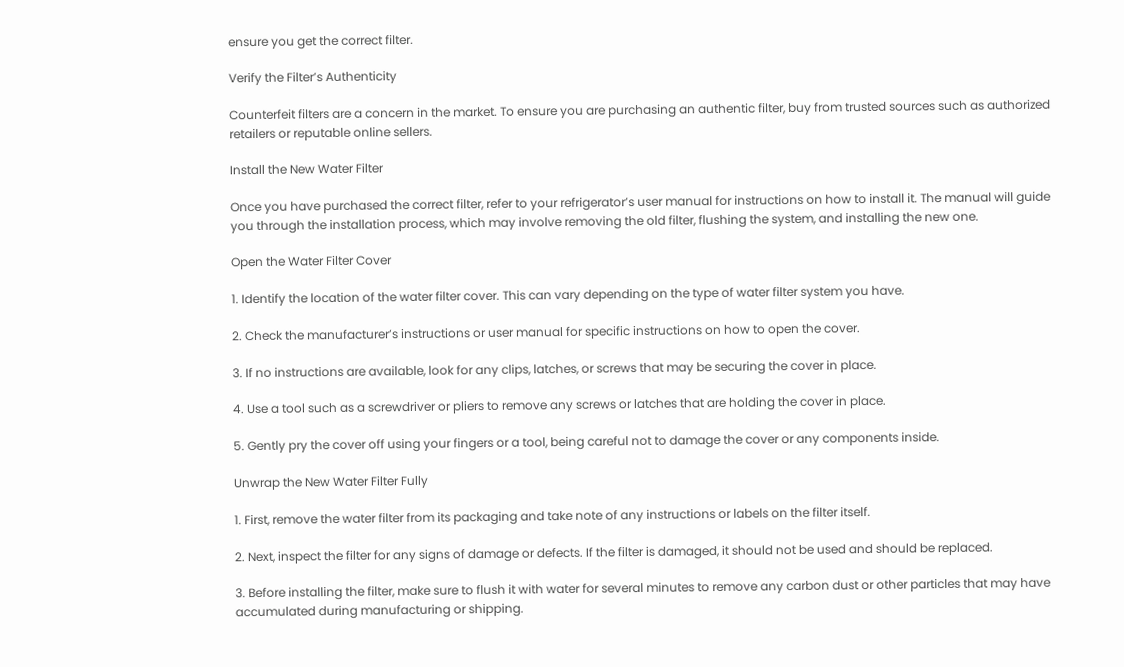ensure you get the correct filter.

Verify the Filter’s Authenticity

Counterfeit filters are a concern in the market. To ensure you are purchasing an authentic filter, buy from trusted sources such as authorized retailers or reputable online sellers.

Install the New Water Filter

Once you have purchased the correct filter, refer to your refrigerator’s user manual for instructions on how to install it. The manual will guide you through the installation process, which may involve removing the old filter, flushing the system, and installing the new one.

Open the Water Filter Cover

1. Identify the location of the water filter cover. This can vary depending on the type of water filter system you have.

2. Check the manufacturer’s instructions or user manual for specific instructions on how to open the cover.

3. If no instructions are available, look for any clips, latches, or screws that may be securing the cover in place.

4. Use a tool such as a screwdriver or pliers to remove any screws or latches that are holding the cover in place.

5. Gently pry the cover off using your fingers or a tool, being careful not to damage the cover or any components inside.

Unwrap the New Water Filter Fully

1. First, remove the water filter from its packaging and take note of any instructions or labels on the filter itself.

2. Next, inspect the filter for any signs of damage or defects. If the filter is damaged, it should not be used and should be replaced.

3. Before installing the filter, make sure to flush it with water for several minutes to remove any carbon dust or other particles that may have accumulated during manufacturing or shipping.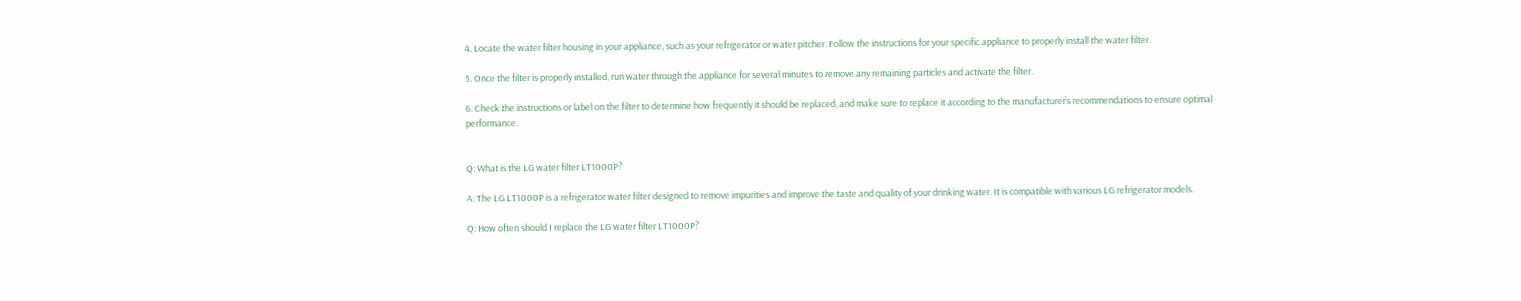4. Locate the water filter housing in your appliance, such as your refrigerator or water pitcher. Follow the instructions for your specific appliance to properly install the water filter.

5. Once the filter is properly installed, run water through the appliance for several minutes to remove any remaining particles and activate the filter.

6. Check the instructions or label on the filter to determine how frequently it should be replaced, and make sure to replace it according to the manufacturer’s recommendations to ensure optimal performance.


Q: What is the LG water filter LT1000P?

A: The LG LT1000P is a refrigerator water filter designed to remove impurities and improve the taste and quality of your drinking water. It is compatible with various LG refrigerator models.

Q: How often should I replace the LG water filter LT1000P?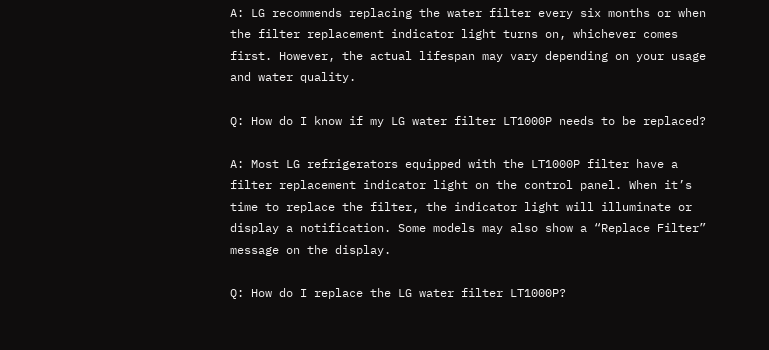A: LG recommends replacing the water filter every six months or when the filter replacement indicator light turns on, whichever comes first. However, the actual lifespan may vary depending on your usage and water quality.

Q: How do I know if my LG water filter LT1000P needs to be replaced?

A: Most LG refrigerators equipped with the LT1000P filter have a filter replacement indicator light on the control panel. When it’s time to replace the filter, the indicator light will illuminate or display a notification. Some models may also show a “Replace Filter” message on the display.

Q: How do I replace the LG water filter LT1000P?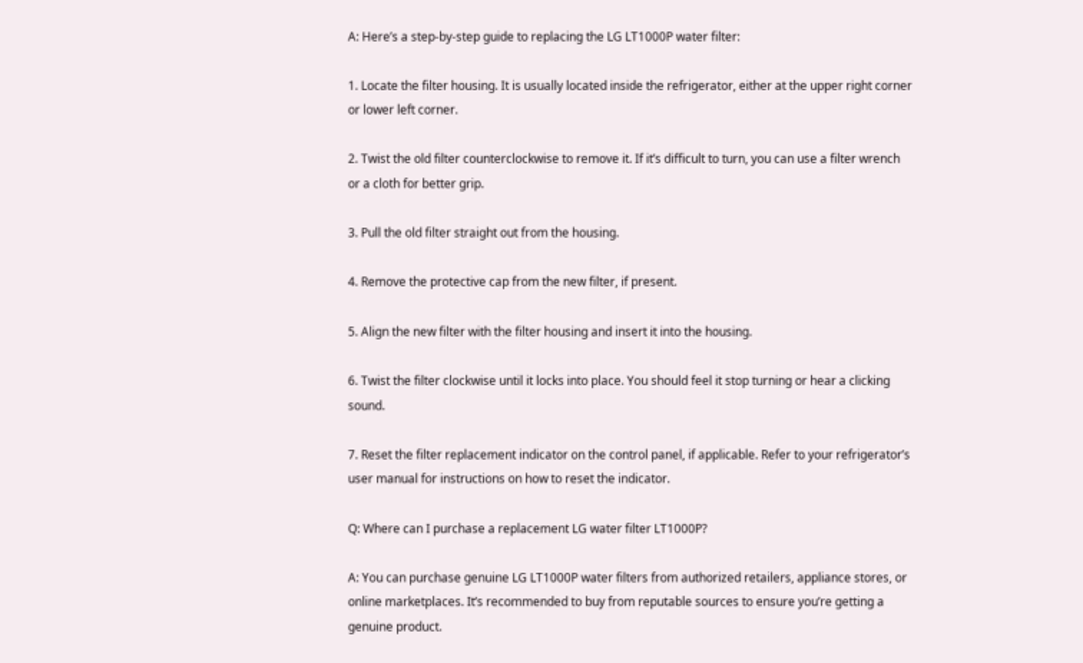A: Here’s a step-by-step guide to replacing the LG LT1000P water filter:

1. Locate the filter housing. It is usually located inside the refrigerator, either at the upper right corner or lower left corner.

2. Twist the old filter counterclockwise to remove it. If it’s difficult to turn, you can use a filter wrench or a cloth for better grip.

3. Pull the old filter straight out from the housing.

4. Remove the protective cap from the new filter, if present.

5. Align the new filter with the filter housing and insert it into the housing.

6. Twist the filter clockwise until it locks into place. You should feel it stop turning or hear a clicking sound.

7. Reset the filter replacement indicator on the control panel, if applicable. Refer to your refrigerator’s user manual for instructions on how to reset the indicator.

Q: Where can I purchase a replacement LG water filter LT1000P?

A: You can purchase genuine LG LT1000P water filters from authorized retailers, appliance stores, or online marketplaces. It’s recommended to buy from reputable sources to ensure you’re getting a genuine product.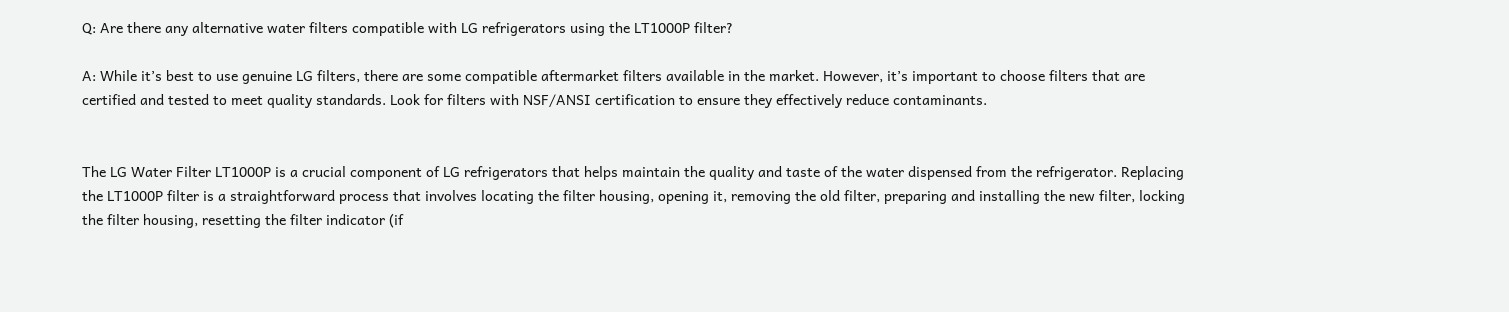Q: Are there any alternative water filters compatible with LG refrigerators using the LT1000P filter?

A: While it’s best to use genuine LG filters, there are some compatible aftermarket filters available in the market. However, it’s important to choose filters that are certified and tested to meet quality standards. Look for filters with NSF/ANSI certification to ensure they effectively reduce contaminants.


The LG Water Filter LT1000P is a crucial component of LG refrigerators that helps maintain the quality and taste of the water dispensed from the refrigerator. Replacing the LT1000P filter is a straightforward process that involves locating the filter housing, opening it, removing the old filter, preparing and installing the new filter, locking the filter housing, resetting the filter indicator (if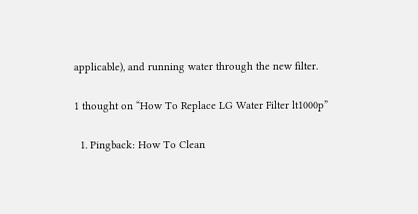applicable), and running water through the new filter.

1 thought on “How To Replace LG Water Filter lt1000p”

  1. Pingback: How To Clean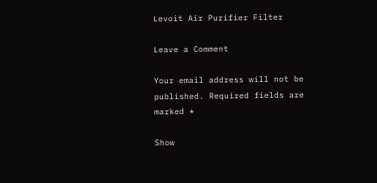Levoit Air Purifier Filter

Leave a Comment

Your email address will not be published. Required fields are marked *

Show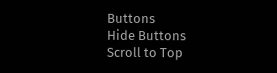Buttons
Hide Buttons
Scroll to Top